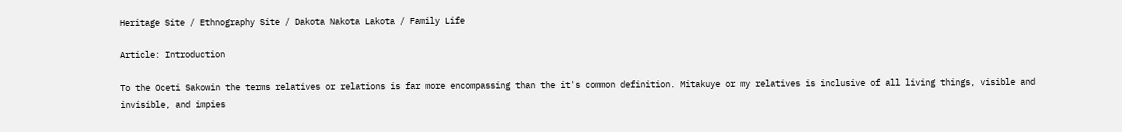Heritage Site / Ethnography Site / Dakota Nakota Lakota / Family Life

Article: Introduction

To the Oceti Sakowin the terms relatives or relations is far more encompassing than the it's common definition. Mitakuye or my relatives is inclusive of all living things, visible and invisible, and impies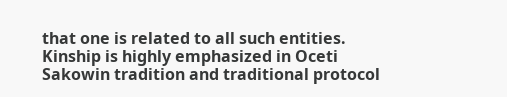that one is related to all such entities. Kinship is highly emphasized in Oceti Sakowin tradition and traditional protocol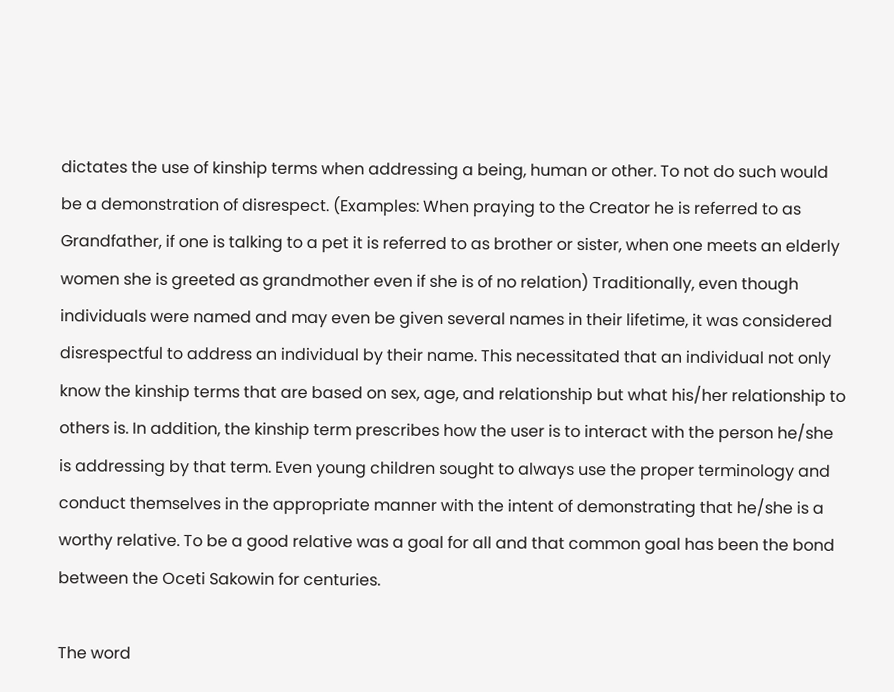dictates the use of kinship terms when addressing a being, human or other. To not do such would be a demonstration of disrespect. (Examples: When praying to the Creator he is referred to as Grandfather, if one is talking to a pet it is referred to as brother or sister, when one meets an elderly women she is greeted as grandmother even if she is of no relation) Traditionally, even though individuals were named and may even be given several names in their lifetime, it was considered disrespectful to address an individual by their name. This necessitated that an individual not only know the kinship terms that are based on sex, age, and relationship but what his/her relationship to others is. In addition, the kinship term prescribes how the user is to interact with the person he/she is addressing by that term. Even young children sought to always use the proper terminology and conduct themselves in the appropriate manner with the intent of demonstrating that he/she is a worthy relative. To be a good relative was a goal for all and that common goal has been the bond between the Oceti Sakowin for centuries.

The word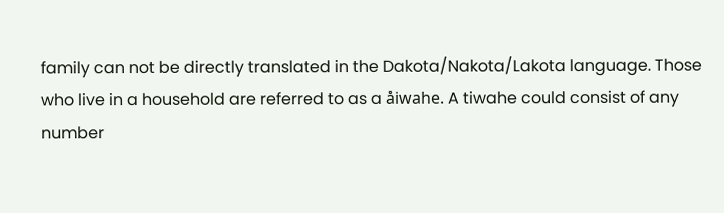family can not be directly translated in the Dakota/Nakota/Lakota language. Those who live in a household are referred to as a åiwahe. A tiwahe could consist of any number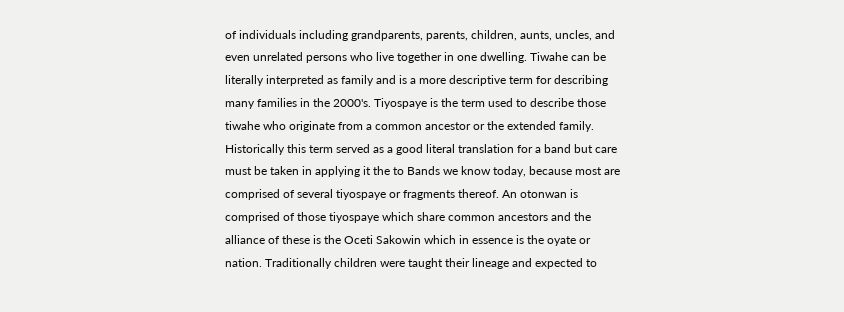of individuals including grandparents, parents, children, aunts, uncles, and even unrelated persons who live together in one dwelling. Tiwahe can be literally interpreted as family and is a more descriptive term for describing many families in the 2000's. Tiyospaye is the term used to describe those tiwahe who originate from a common ancestor or the extended family. Historically this term served as a good literal translation for a band but care must be taken in applying it the to Bands we know today, because most are comprised of several tiyospaye or fragments thereof. An otonwan is comprised of those tiyospaye which share common ancestors and the alliance of these is the Oceti Sakowin which in essence is the oyate or nation. Traditionally children were taught their lineage and expected to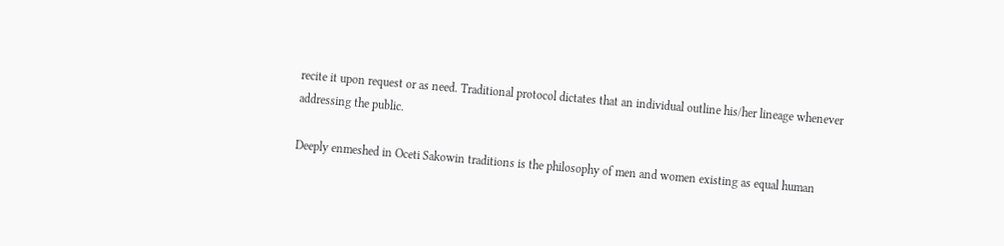recite it upon request or as need. Traditional protocol dictates that an individual outline his/her lineage whenever addressing the public.

Deeply enmeshed in Oceti Sakowin traditions is the philosophy of men and women existing as equal human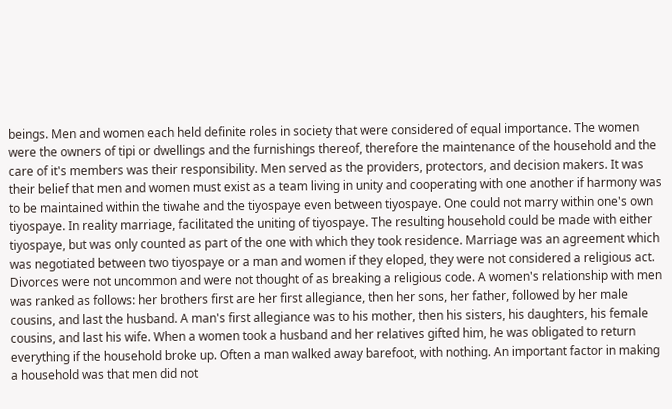beings. Men and women each held definite roles in society that were considered of equal importance. The women were the owners of tipi or dwellings and the furnishings thereof, therefore the maintenance of the household and the care of it's members was their responsibility. Men served as the providers, protectors, and decision makers. It was their belief that men and women must exist as a team living in unity and cooperating with one another if harmony was to be maintained within the tiwahe and the tiyospaye even between tiyospaye. One could not marry within one's own tiyospaye. In reality marriage, facilitated the uniting of tiyospaye. The resulting household could be made with either tiyospaye, but was only counted as part of the one with which they took residence. Marriage was an agreement which was negotiated between two tiyospaye or a man and women if they eloped, they were not considered a religious act. Divorces were not uncommon and were not thought of as breaking a religious code. A women's relationship with men was ranked as follows: her brothers first are her first allegiance, then her sons, her father, followed by her male cousins, and last the husband. A man's first allegiance was to his mother, then his sisters, his daughters, his female cousins, and last his wife. When a women took a husband and her relatives gifted him, he was obligated to return everything if the household broke up. Often a man walked away barefoot, with nothing. An important factor in making a household was that men did not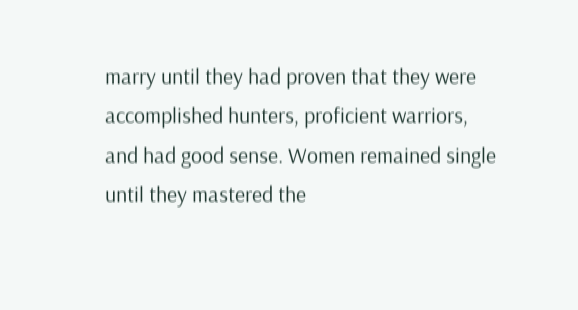marry until they had proven that they were accomplished hunters, proficient warriors, and had good sense. Women remained single until they mastered the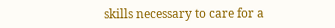skills necessary to care for a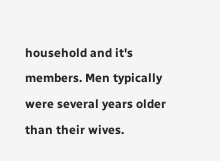household and it's members. Men typically were several years older than their wives.